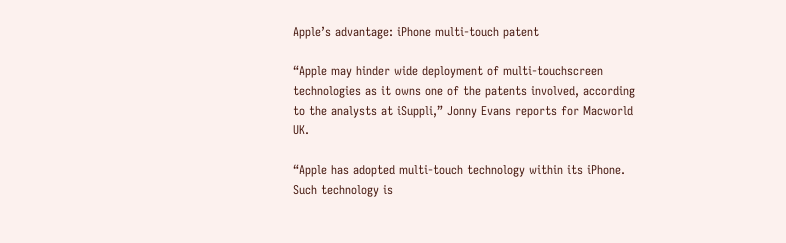Apple’s advantage: iPhone multi-touch patent

“Apple may hinder wide deployment of multi-touchscreen technologies as it owns one of the patents involved, according to the analysts at iSuppli,” Jonny Evans reports for Macworld UK.

“Apple has adopted multi-touch technology within its iPhone. Such technology is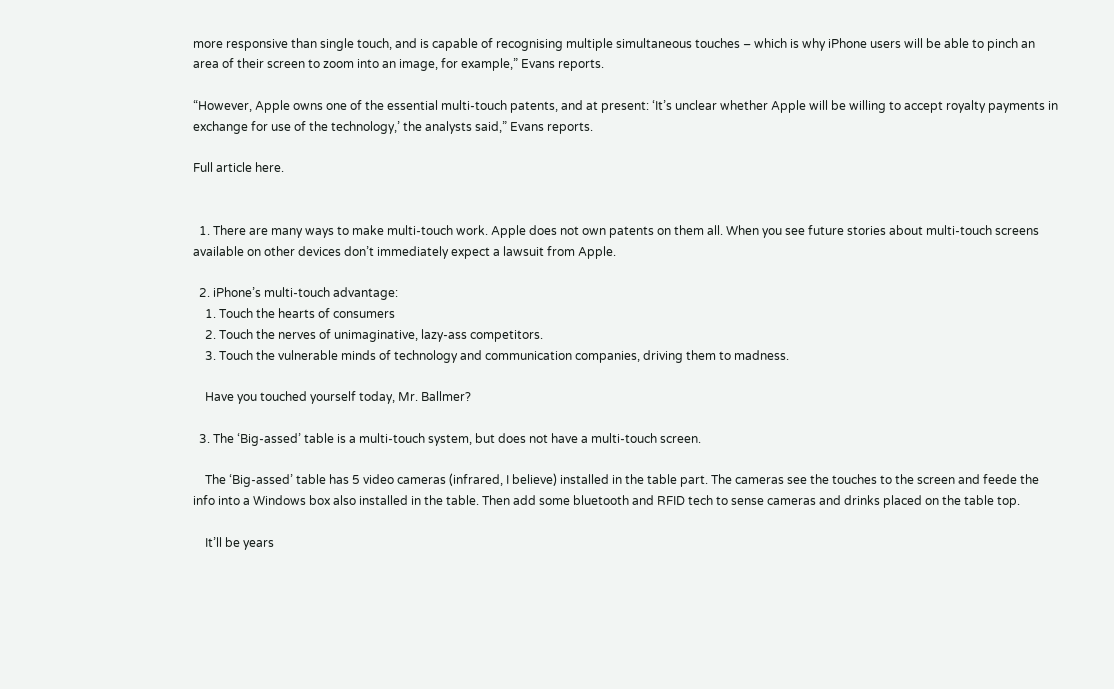more responsive than single touch, and is capable of recognising multiple simultaneous touches – which is why iPhone users will be able to pinch an area of their screen to zoom into an image, for example,” Evans reports.

“However, Apple owns one of the essential multi-touch patents, and at present: ‘It’s unclear whether Apple will be willing to accept royalty payments in exchange for use of the technology,’ the analysts said,” Evans reports.

Full article here.


  1. There are many ways to make multi-touch work. Apple does not own patents on them all. When you see future stories about multi-touch screens available on other devices don’t immediately expect a lawsuit from Apple.

  2. iPhone’s multi-touch advantage:
    1. Touch the hearts of consumers
    2. Touch the nerves of unimaginative, lazy-ass competitors.
    3. Touch the vulnerable minds of technology and communication companies, driving them to madness.

    Have you touched yourself today, Mr. Ballmer?

  3. The ‘Big-assed’ table is a multi-touch system, but does not have a multi-touch screen.

    The ‘Big-assed’ table has 5 video cameras (infrared, I believe) installed in the table part. The cameras see the touches to the screen and feede the info into a Windows box also installed in the table. Then add some bluetooth and RFID tech to sense cameras and drinks placed on the table top.

    It’ll be years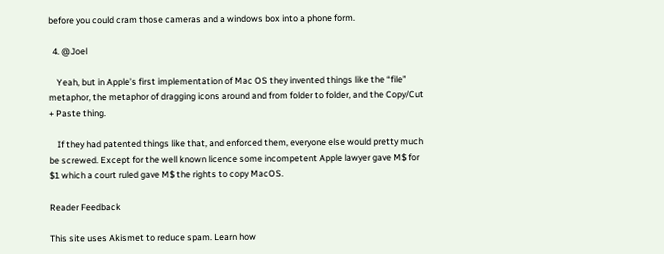before you could cram those cameras and a windows box into a phone form.

  4. @Joel

    Yeah, but in Apple’s first implementation of Mac OS they invented things like the “file” metaphor, the metaphor of dragging icons around and from folder to folder, and the Copy/Cut + Paste thing.

    If they had patented things like that, and enforced them, everyone else would pretty much be screwed. Except for the well known licence some incompetent Apple lawyer gave M$ for $1 which a court ruled gave M$ the rights to copy MacOS.

Reader Feedback

This site uses Akismet to reduce spam. Learn how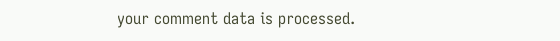your comment data is processed.